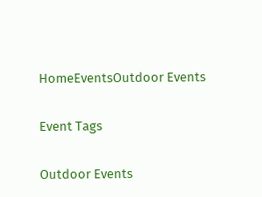HomeEventsOutdoor Events

Event Tags

Outdoor Events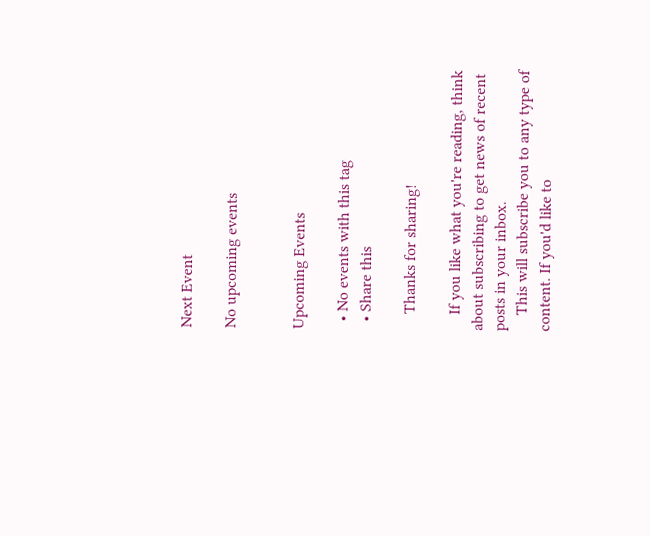Next Event

No upcoming events


Upcoming Events

  • No events with this tag
  • Share this

    Thanks for sharing!

    If you like what you're reading, think about subscribing to get news of recent posts in your inbox.
    This will subscribe you to any type of content. If you'd like to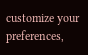customize your preferences,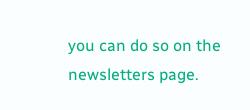you can do so on the newsletters page.